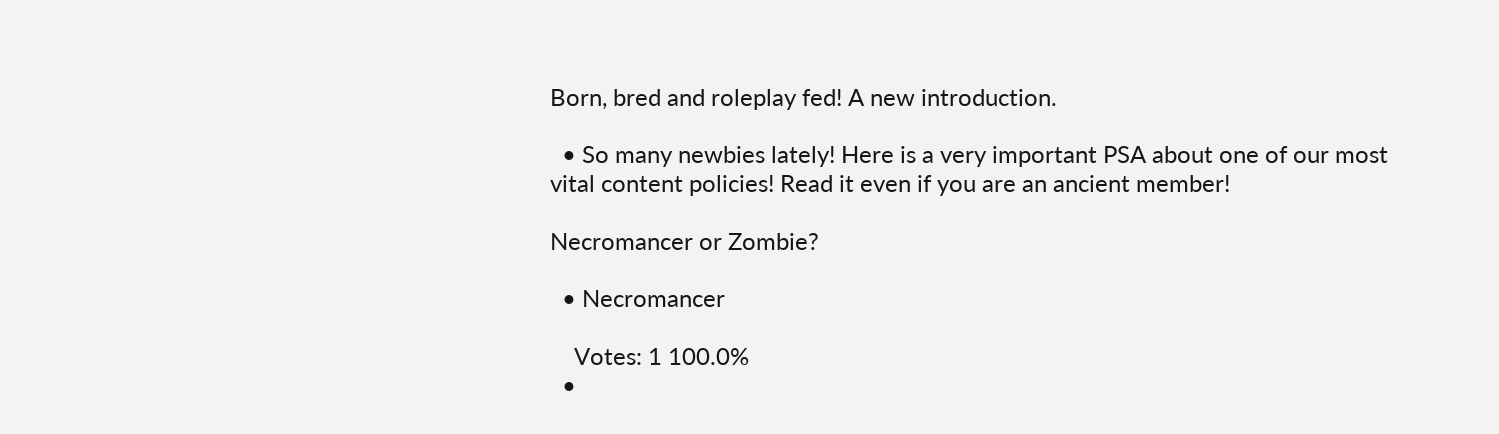Born, bred and roleplay fed! A new introduction.

  • So many newbies lately! Here is a very important PSA about one of our most vital content policies! Read it even if you are an ancient member!

Necromancer or Zombie?

  • Necromancer

    Votes: 1 100.0%
  •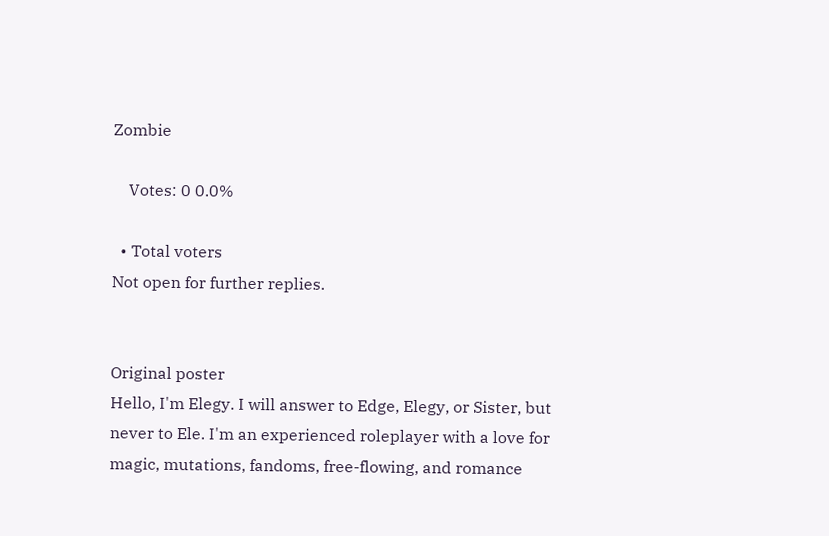Zombie

    Votes: 0 0.0%

  • Total voters
Not open for further replies.


Original poster
Hello, I'm Elegy. I will answer to Edge, Elegy, or Sister, but never to Ele. I'm an experienced roleplayer with a love for magic, mutations, fandoms, free-flowing, and romance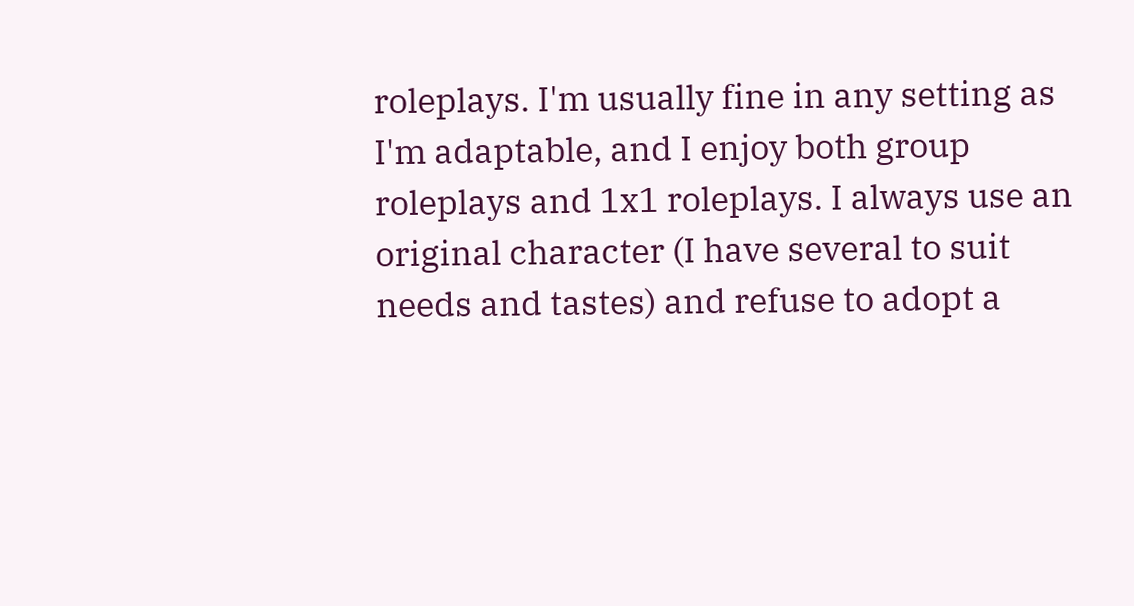roleplays. I'm usually fine in any setting as I'm adaptable, and I enjoy both group roleplays and 1x1 roleplays. I always use an original character (I have several to suit needs and tastes) and refuse to adopt a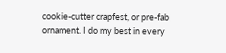cookie-cutter crapfest, or pre-fab ornament. I do my best in every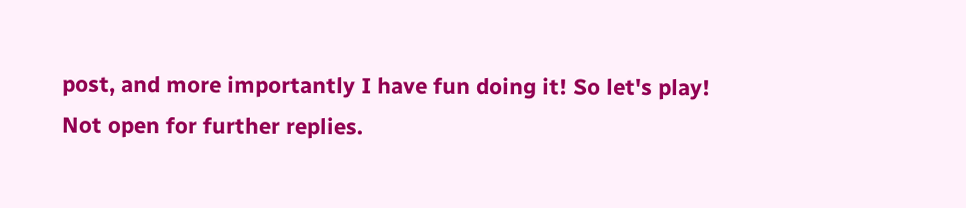post, and more importantly I have fun doing it! So let's play!
Not open for further replies.